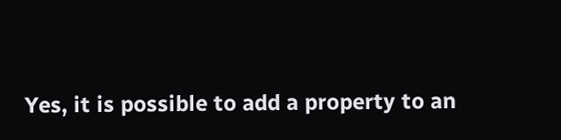Yes, it is possible to add a property to an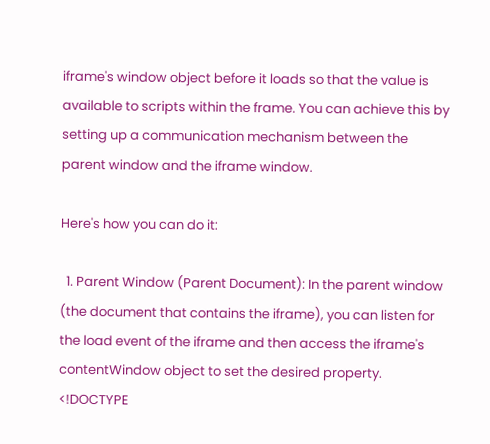iframe's window object before it loads so that the value is available to scripts within the frame. You can achieve this by setting up a communication mechanism between the parent window and the iframe window.

Here's how you can do it:

  1. Parent Window (Parent Document): In the parent window (the document that contains the iframe), you can listen for the load event of the iframe and then access the iframe's contentWindow object to set the desired property.
<!DOCTYPE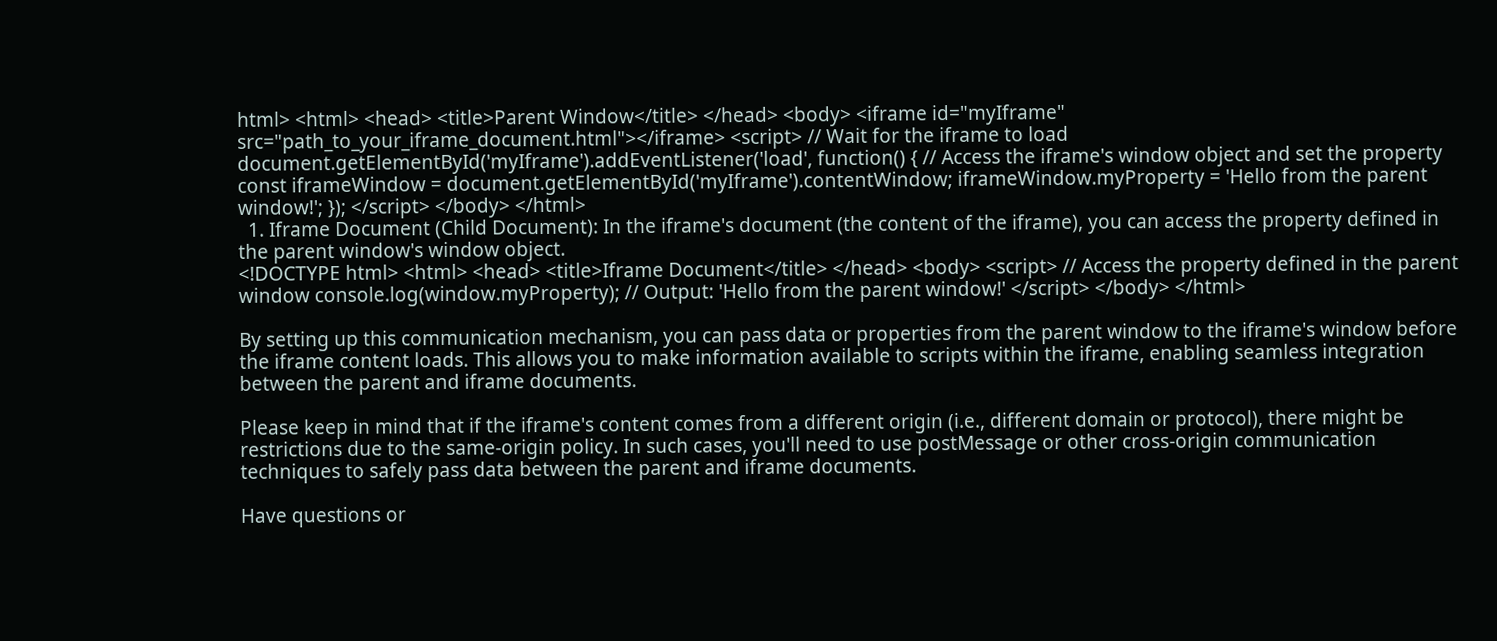html> <html> <head> <title>Parent Window</title> </head> <body> <iframe id="myIframe" src="path_to_your_iframe_document.html"></iframe> <script> // Wait for the iframe to load document.getElementById('myIframe').addEventListener('load', function() { // Access the iframe's window object and set the property const iframeWindow = document.getElementById('myIframe').contentWindow; iframeWindow.myProperty = 'Hello from the parent window!'; }); </script> </body> </html>
  1. Iframe Document (Child Document): In the iframe's document (the content of the iframe), you can access the property defined in the parent window's window object.
<!DOCTYPE html> <html> <head> <title>Iframe Document</title> </head> <body> <script> // Access the property defined in the parent window console.log(window.myProperty); // Output: 'Hello from the parent window!' </script> </body> </html>

By setting up this communication mechanism, you can pass data or properties from the parent window to the iframe's window before the iframe content loads. This allows you to make information available to scripts within the iframe, enabling seamless integration between the parent and iframe documents.

Please keep in mind that if the iframe's content comes from a different origin (i.e., different domain or protocol), there might be restrictions due to the same-origin policy. In such cases, you'll need to use postMessage or other cross-origin communication techniques to safely pass data between the parent and iframe documents.

Have questions or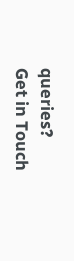queries?
Get in Touch